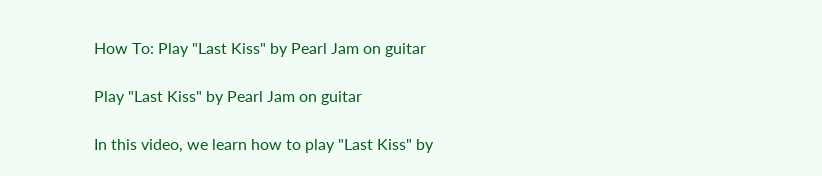How To: Play "Last Kiss" by Pearl Jam on guitar

Play "Last Kiss" by Pearl Jam on guitar

In this video, we learn how to play "Last Kiss" by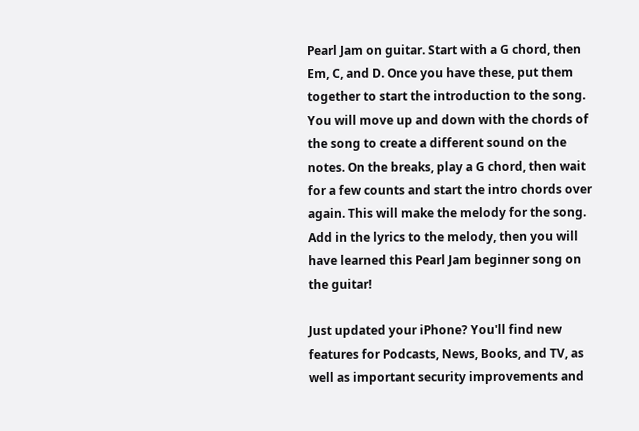Pearl Jam on guitar. Start with a G chord, then Em, C, and D. Once you have these, put them together to start the introduction to the song. You will move up and down with the chords of the song to create a different sound on the notes. On the breaks, play a G chord, then wait for a few counts and start the intro chords over again. This will make the melody for the song. Add in the lyrics to the melody, then you will have learned this Pearl Jam beginner song on the guitar!

Just updated your iPhone? You'll find new features for Podcasts, News, Books, and TV, as well as important security improvements and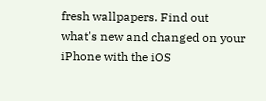fresh wallpapers. Find out what's new and changed on your iPhone with the iOS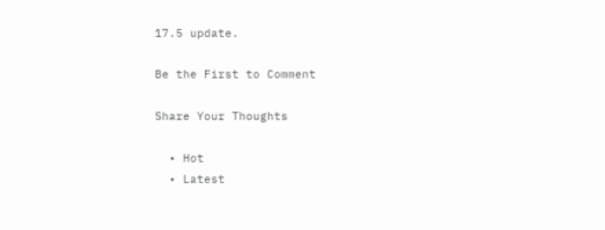17.5 update.

Be the First to Comment

Share Your Thoughts

  • Hot
  • Latest